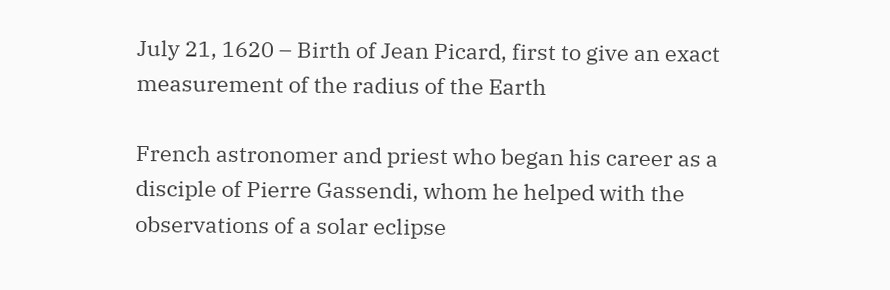July 21, 1620 – Birth of Jean Picard, first to give an exact measurement of the radius of the Earth

French astronomer and priest who began his career as a disciple of Pierre Gassendi, whom he helped with the observations of a solar eclipse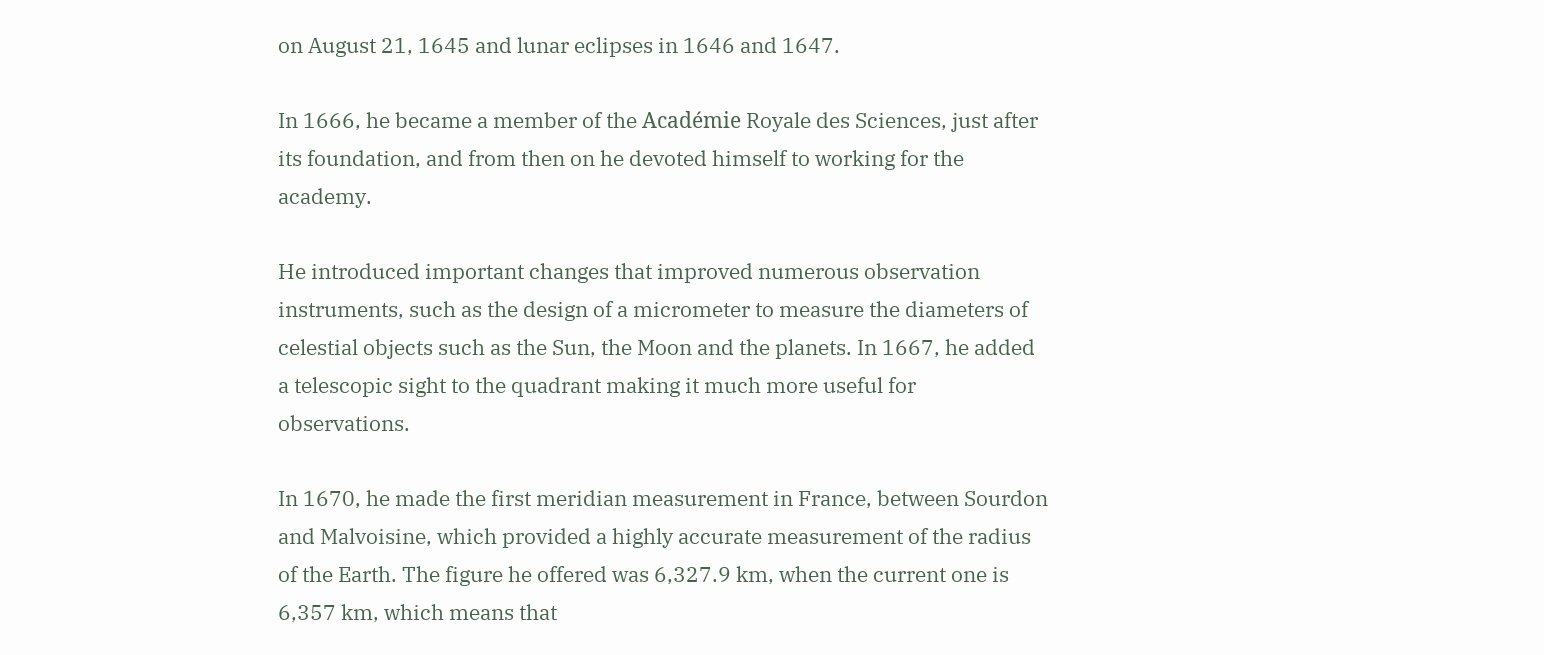on August 21, 1645 and lunar eclipses in 1646 and 1647.

In 1666, he became a member of the Académie Royale des Sciences, just after its foundation, and from then on he devoted himself to working for the academy.

He introduced important changes that improved numerous observation instruments, such as the design of a micrometer to measure the diameters of celestial objects such as the Sun, the Moon and the planets. In 1667, he added a telescopic sight to the quadrant making it much more useful for observations.

In 1670, he made the first meridian measurement in France, between Sourdon and Malvoisine, which provided a highly accurate measurement of the radius of the Earth. The figure he offered was 6,327.9 km, when the current one is 6,357 km, which means that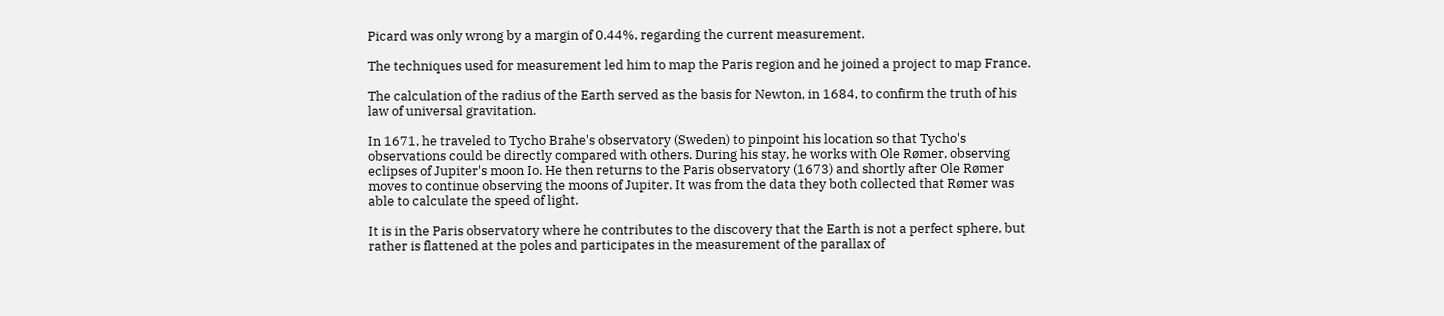Picard was only wrong by a margin of 0.44%, regarding the current measurement.

The techniques used for measurement led him to map the Paris region and he joined a project to map France.

The calculation of the radius of the Earth served as the basis for Newton, in 1684, to confirm the truth of his law of universal gravitation.

In 1671, he traveled to Tycho Brahe's observatory (Sweden) to pinpoint his location so that Tycho's observations could be directly compared with others. During his stay, he works with Ole Rømer, observing eclipses of Jupiter's moon Io. He then returns to the Paris observatory (1673) and shortly after Ole Rømer moves to continue observing the moons of Jupiter. It was from the data they both collected that Rømer was able to calculate the speed of light.

It is in the Paris observatory where he contributes to the discovery that the Earth is not a perfect sphere, but rather is flattened at the poles and participates in the measurement of the parallax of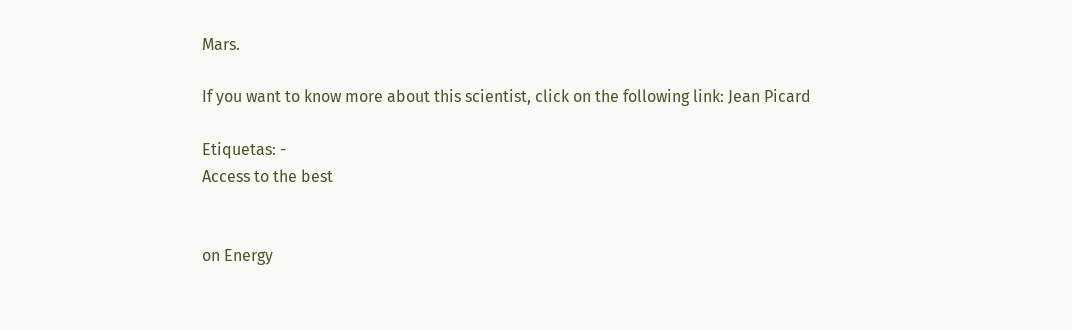Mars.

If you want to know more about this scientist, click on the following link: Jean Picard

Etiquetas: -
Access to the best


on Energy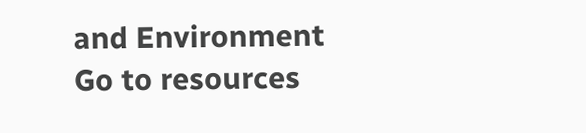and Environment
Go to resources